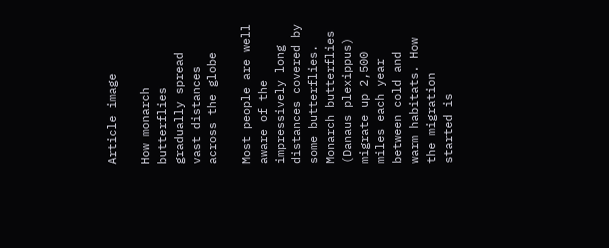Article image

How monarch butterflies gradually spread vast distances across the globe

Most people are well aware of the impressively long distances covered by some butterflies. Monarch butterflies (Danaus plexippus) migrate up 2,500 miles each year between cold and warm habitats. How the migration started is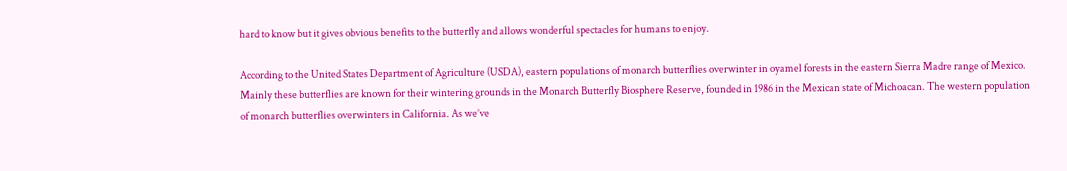hard to know but it gives obvious benefits to the butterfly and allows wonderful spectacles for humans to enjoy.

According to the United States Department of Agriculture (USDA), eastern populations of monarch butterflies overwinter in oyamel forests in the eastern Sierra Madre range of Mexico. Mainly these butterflies are known for their wintering grounds in the Monarch Butterfly Biosphere Reserve, founded in 1986 in the Mexican state of Michoacan. The western population of monarch butterflies overwinters in California. As we’ve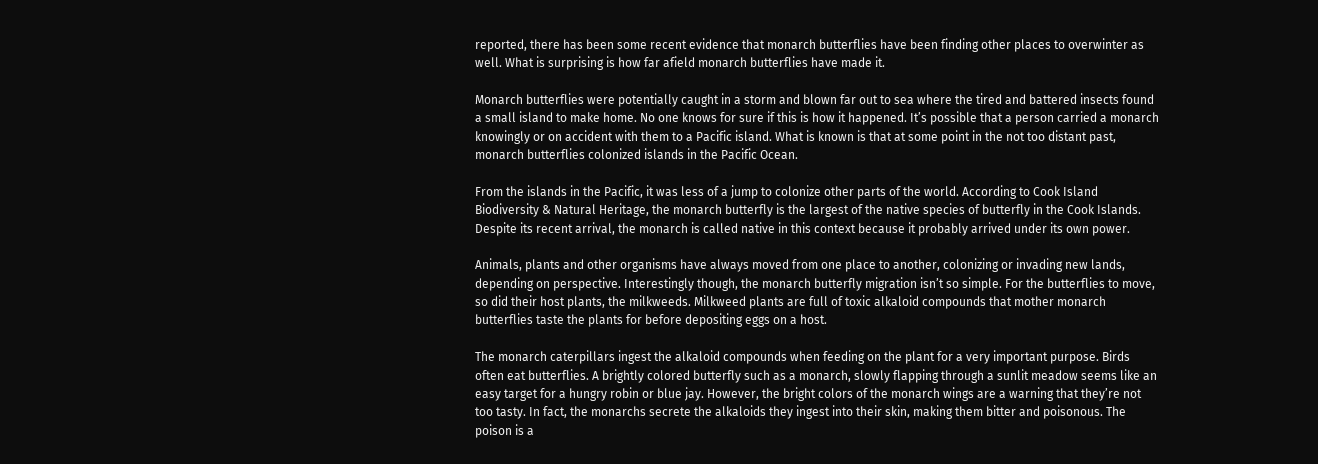reported, there has been some recent evidence that monarch butterflies have been finding other places to overwinter as well. What is surprising is how far afield monarch butterflies have made it.

Monarch butterflies were potentially caught in a storm and blown far out to sea where the tired and battered insects found a small island to make home. No one knows for sure if this is how it happened. It’s possible that a person carried a monarch knowingly or on accident with them to a Pacific island. What is known is that at some point in the not too distant past, monarch butterflies colonized islands in the Pacific Ocean.

From the islands in the Pacific, it was less of a jump to colonize other parts of the world. According to Cook Island Biodiversity & Natural Heritage, the monarch butterfly is the largest of the native species of butterfly in the Cook Islands. Despite its recent arrival, the monarch is called native in this context because it probably arrived under its own power.

Animals, plants and other organisms have always moved from one place to another, colonizing or invading new lands, depending on perspective. Interestingly though, the monarch butterfly migration isn’t so simple. For the butterflies to move, so did their host plants, the milkweeds. Milkweed plants are full of toxic alkaloid compounds that mother monarch butterflies taste the plants for before depositing eggs on a host.

The monarch caterpillars ingest the alkaloid compounds when feeding on the plant for a very important purpose. Birds often eat butterflies. A brightly colored butterfly such as a monarch, slowly flapping through a sunlit meadow seems like an easy target for a hungry robin or blue jay. However, the bright colors of the monarch wings are a warning that they’re not too tasty. In fact, the monarchs secrete the alkaloids they ingest into their skin, making them bitter and poisonous. The poison is a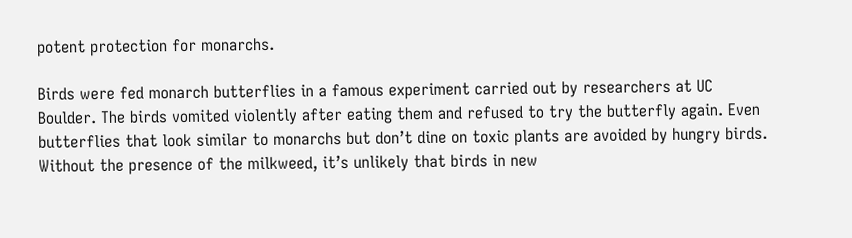potent protection for monarchs.

Birds were fed monarch butterflies in a famous experiment carried out by researchers at UC Boulder. The birds vomited violently after eating them and refused to try the butterfly again. Even butterflies that look similar to monarchs but don’t dine on toxic plants are avoided by hungry birds. Without the presence of the milkweed, it’s unlikely that birds in new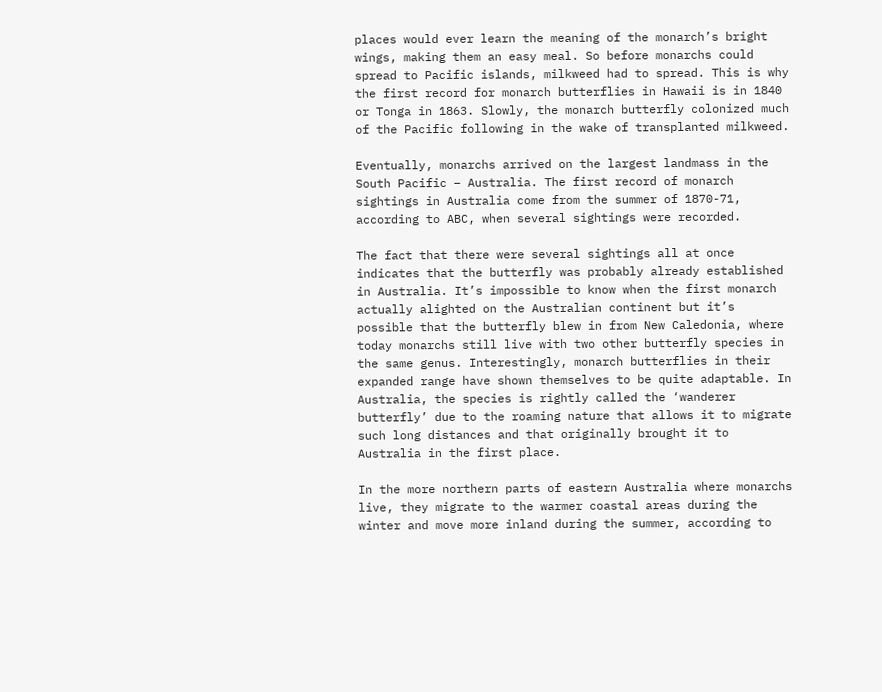places would ever learn the meaning of the monarch’s bright wings, making them an easy meal. So before monarchs could spread to Pacific islands, milkweed had to spread. This is why the first record for monarch butterflies in Hawaii is in 1840 or Tonga in 1863. Slowly, the monarch butterfly colonized much of the Pacific following in the wake of transplanted milkweed.

Eventually, monarchs arrived on the largest landmass in the South Pacific – Australia. The first record of monarch sightings in Australia come from the summer of 1870-71, according to ABC, when several sightings were recorded.

The fact that there were several sightings all at once indicates that the butterfly was probably already established in Australia. It’s impossible to know when the first monarch actually alighted on the Australian continent but it’s possible that the butterfly blew in from New Caledonia, where today monarchs still live with two other butterfly species in the same genus. Interestingly, monarch butterflies in their expanded range have shown themselves to be quite adaptable. In Australia, the species is rightly called the ‘wanderer butterfly’ due to the roaming nature that allows it to migrate such long distances and that originally brought it to Australia in the first place.

In the more northern parts of eastern Australia where monarchs live, they migrate to the warmer coastal areas during the winter and move more inland during the summer, according to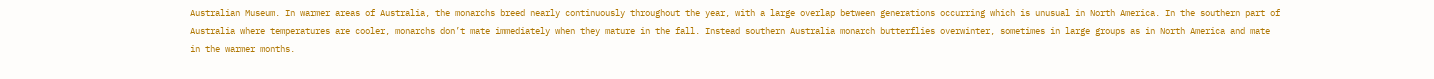Australian Museum. In warmer areas of Australia, the monarchs breed nearly continuously throughout the year, with a large overlap between generations occurring which is unusual in North America. In the southern part of Australia where temperatures are cooler, monarchs don’t mate immediately when they mature in the fall. Instead southern Australia monarch butterflies overwinter, sometimes in large groups as in North America and mate in the warmer months.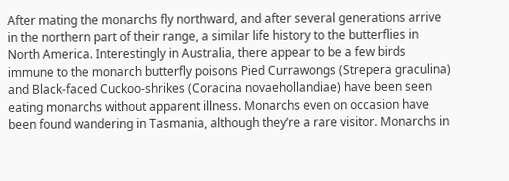After mating the monarchs fly northward, and after several generations arrive in the northern part of their range, a similar life history to the butterflies in North America. Interestingly in Australia, there appear to be a few birds immune to the monarch butterfly poisons Pied Currawongs (Strepera graculina) and Black-faced Cuckoo-shrikes (Coracina novaehollandiae) have been seen eating monarchs without apparent illness. Monarchs even on occasion have been found wandering in Tasmania, although they’re a rare visitor. Monarchs in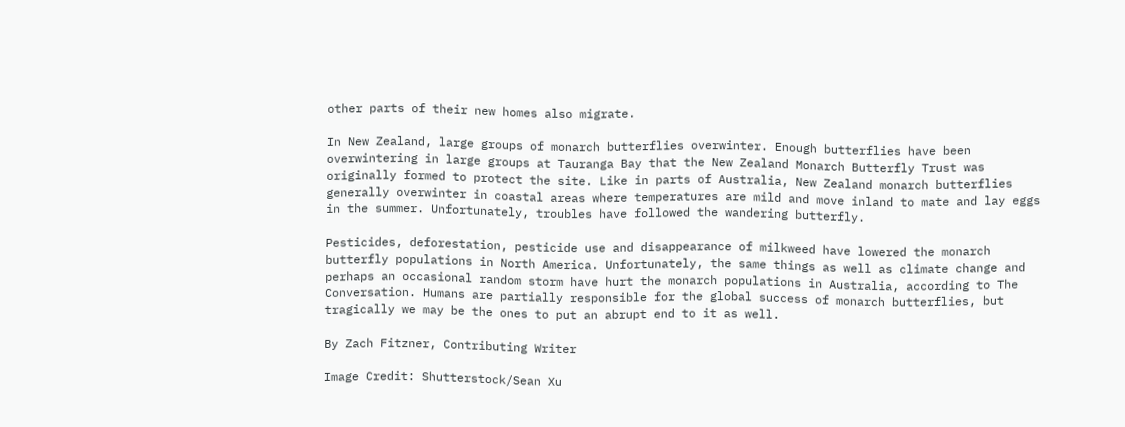other parts of their new homes also migrate.

In New Zealand, large groups of monarch butterflies overwinter. Enough butterflies have been overwintering in large groups at Tauranga Bay that the New Zealand Monarch Butterfly Trust was originally formed to protect the site. Like in parts of Australia, New Zealand monarch butterflies generally overwinter in coastal areas where temperatures are mild and move inland to mate and lay eggs in the summer. Unfortunately, troubles have followed the wandering butterfly.

Pesticides, deforestation, pesticide use and disappearance of milkweed have lowered the monarch butterfly populations in North America. Unfortunately, the same things as well as climate change and perhaps an occasional random storm have hurt the monarch populations in Australia, according to The Conversation. Humans are partially responsible for the global success of monarch butterflies, but tragically we may be the ones to put an abrupt end to it as well.

By Zach Fitzner, Contributing Writer

Image Credit: Shutterstock/Sean Xu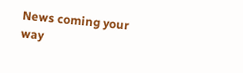News coming your way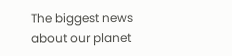The biggest news about our planet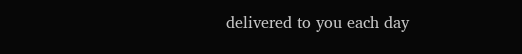delivered to you each day